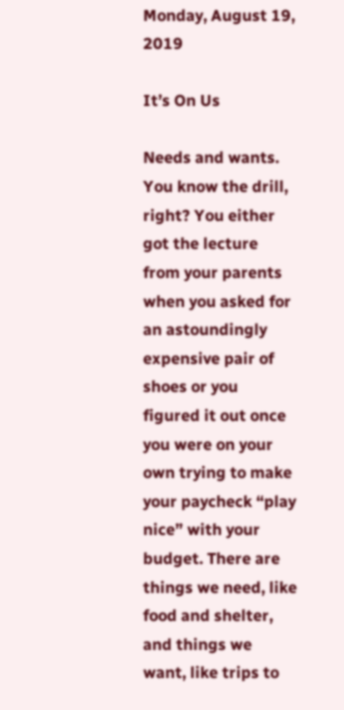Monday, August 19, 2019

It’s On Us

Needs and wants. You know the drill, right? You either got the lecture from your parents when you asked for an astoundingly expensive pair of shoes or you figured it out once you were on your own trying to make your paycheck “play nice” with your budget. There are things we need, like food and shelter, and things we want, like trips to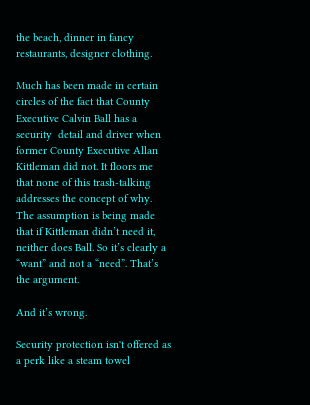the beach, dinner in fancy restaurants, designer clothing.

Much has been made in certain circles of the fact that County Executive Calvin Ball has a security  detail and driver when former County Executive Allan Kittleman did not. It floors me that none of this trash-talking addresses the concept of why. The assumption is being made that if Kittleman didn’t need it, neither does Ball. So it’s clearly a “want” and not a “need”. That’s the argument.

And it’s wrong.

Security protection isn't offered as a perk like a steam towel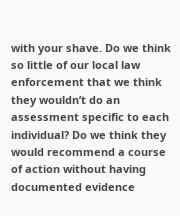with your shave. Do we think so little of our local law enforcement that we think they wouldn’t do an assessment specific to each individual? Do we think they would recommend a course of action without having documented evidence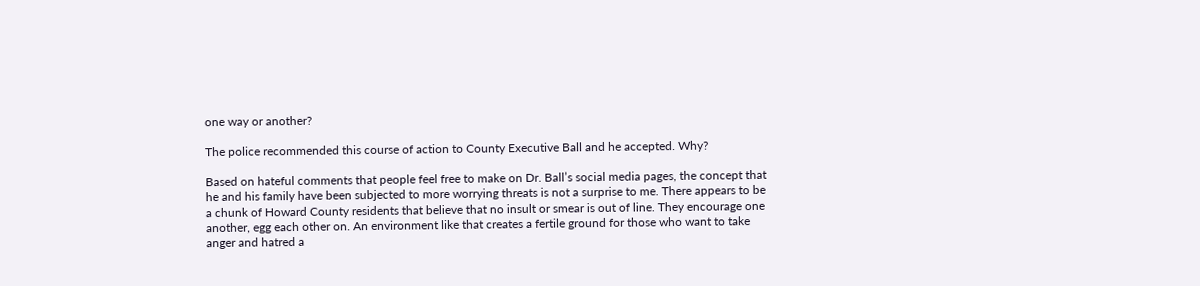one way or another?

The police recommended this course of action to County Executive Ball and he accepted. Why?

Based on hateful comments that people feel free to make on Dr. Ball’s social media pages, the concept that he and his family have been subjected to more worrying threats is not a surprise to me. There appears to be a chunk of Howard County residents that believe that no insult or smear is out of line. They encourage one another, egg each other on. An environment like that creates a fertile ground for those who want to take anger and hatred a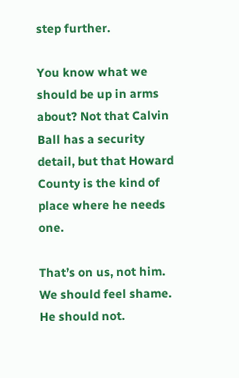step further.

You know what we should be up in arms about? Not that Calvin Ball has a security detail, but that Howard County is the kind of place where he needs one.

That’s on us, not him. We should feel shame. He should not.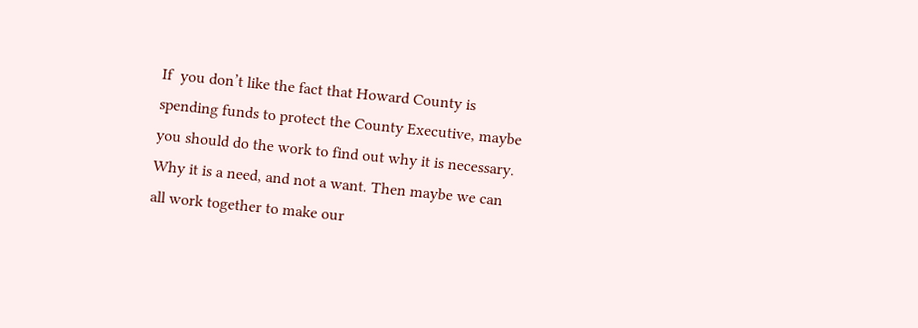If  you don’t like the fact that Howard County is spending funds to protect the County Executive, maybe you should do the work to find out why it is necessary. Why it is a need, and not a want. Then maybe we can all work together to make our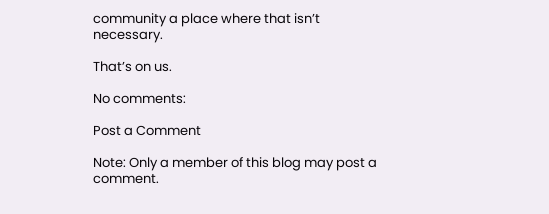community a place where that isn’t necessary.

That’s on us.

No comments:

Post a Comment

Note: Only a member of this blog may post a comment.